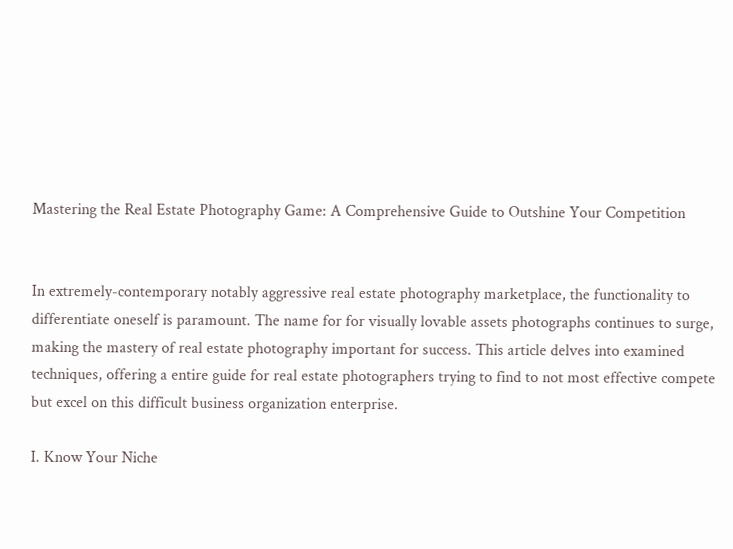Mastering the Real Estate Photography Game: A Comprehensive Guide to Outshine Your Competition


In extremely-contemporary notably aggressive real estate photography marketplace, the functionality to differentiate oneself is paramount. The name for for visually lovable assets photographs continues to surge, making the mastery of real estate photography important for success. This article delves into examined techniques, offering a entire guide for real estate photographers trying to find to not most effective compete but excel on this difficult business organization enterprise.

I. Know Your Niche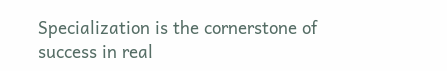Specialization is the cornerstone of success in real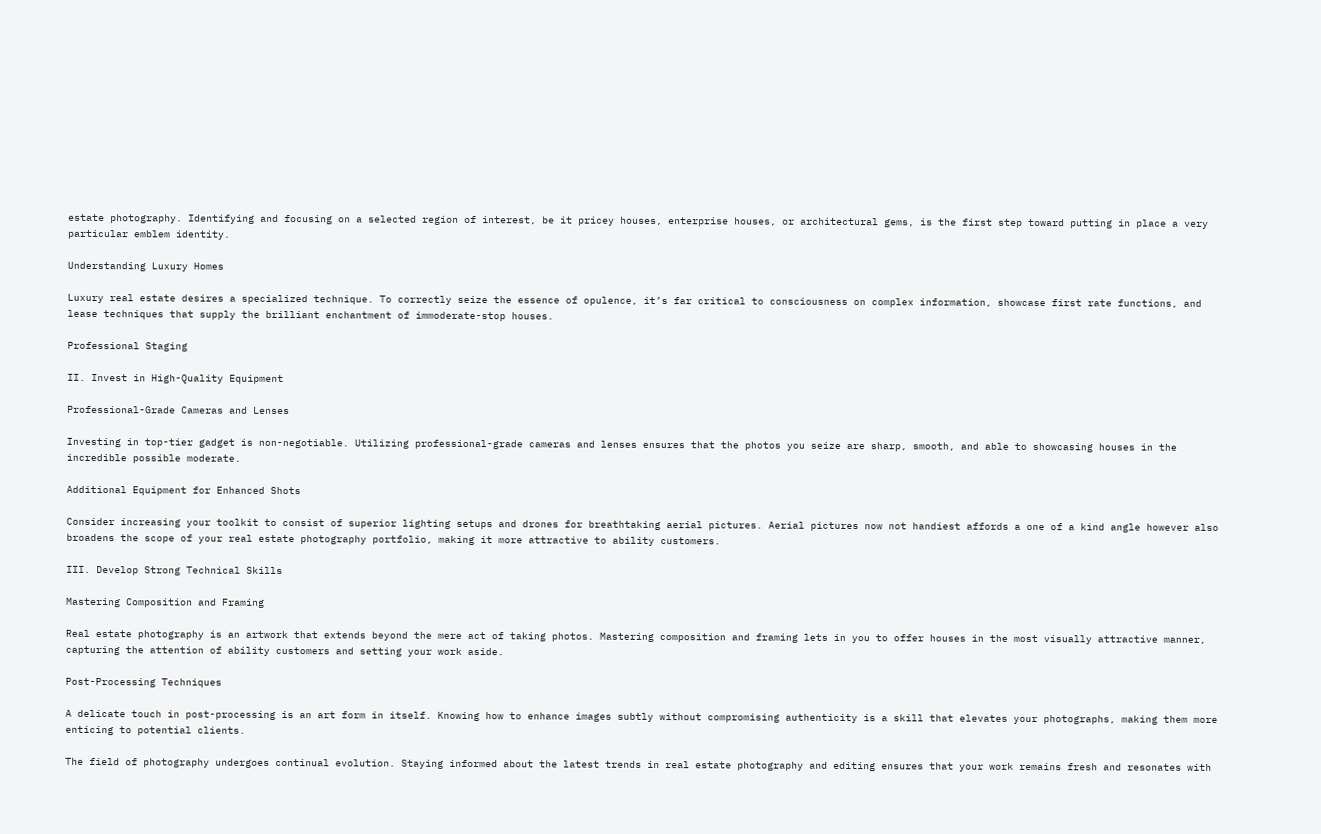estate photography. Identifying and focusing on a selected region of interest, be it pricey houses, enterprise houses, or architectural gems, is the first step toward putting in place a very particular emblem identity.

Understanding Luxury Homes

Luxury real estate desires a specialized technique. To correctly seize the essence of opulence, it’s far critical to consciousness on complex information, showcase first rate functions, and lease techniques that supply the brilliant enchantment of immoderate-stop houses.

Professional Staging

II. Invest in High-Quality Equipment

Professional-Grade Cameras and Lenses

Investing in top-tier gadget is non-negotiable. Utilizing professional-grade cameras and lenses ensures that the photos you seize are sharp, smooth, and able to showcasing houses in the incredible possible moderate.

Additional Equipment for Enhanced Shots

Consider increasing your toolkit to consist of superior lighting setups and drones for breathtaking aerial pictures. Aerial pictures now not handiest affords a one of a kind angle however also broadens the scope of your real estate photography portfolio, making it more attractive to ability customers.

III. Develop Strong Technical Skills

Mastering Composition and Framing

Real estate photography is an artwork that extends beyond the mere act of taking photos. Mastering composition and framing lets in you to offer houses in the most visually attractive manner, capturing the attention of ability customers and setting your work aside.

Post-Processing Techniques

A delicate touch in post-processing is an art form in itself. Knowing how to enhance images subtly without compromising authenticity is a skill that elevates your photographs, making them more enticing to potential clients.

The field of photography undergoes continual evolution. Staying informed about the latest trends in real estate photography and editing ensures that your work remains fresh and resonates with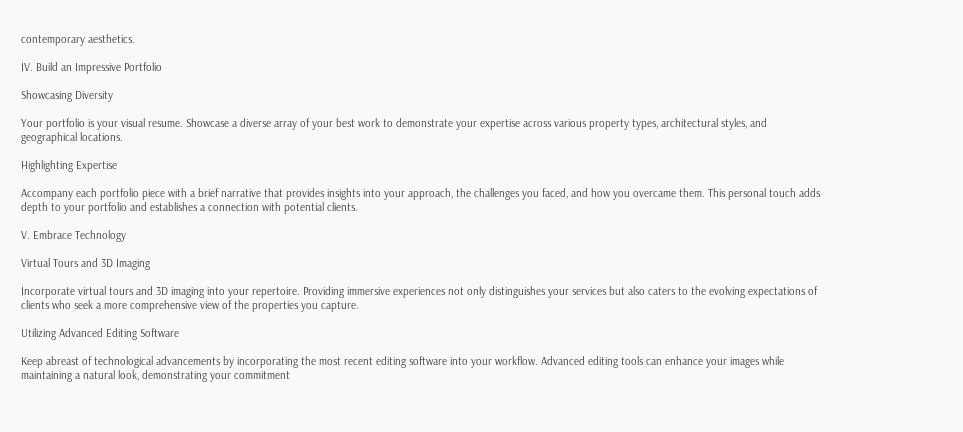contemporary aesthetics.

IV. Build an Impressive Portfolio

Showcasing Diversity

Your portfolio is your visual resume. Showcase a diverse array of your best work to demonstrate your expertise across various property types, architectural styles, and geographical locations.

Highlighting Expertise

Accompany each portfolio piece with a brief narrative that provides insights into your approach, the challenges you faced, and how you overcame them. This personal touch adds depth to your portfolio and establishes a connection with potential clients.

V. Embrace Technology

Virtual Tours and 3D Imaging

Incorporate virtual tours and 3D imaging into your repertoire. Providing immersive experiences not only distinguishes your services but also caters to the evolving expectations of clients who seek a more comprehensive view of the properties you capture.

Utilizing Advanced Editing Software

Keep abreast of technological advancements by incorporating the most recent editing software into your workflow. Advanced editing tools can enhance your images while maintaining a natural look, demonstrating your commitment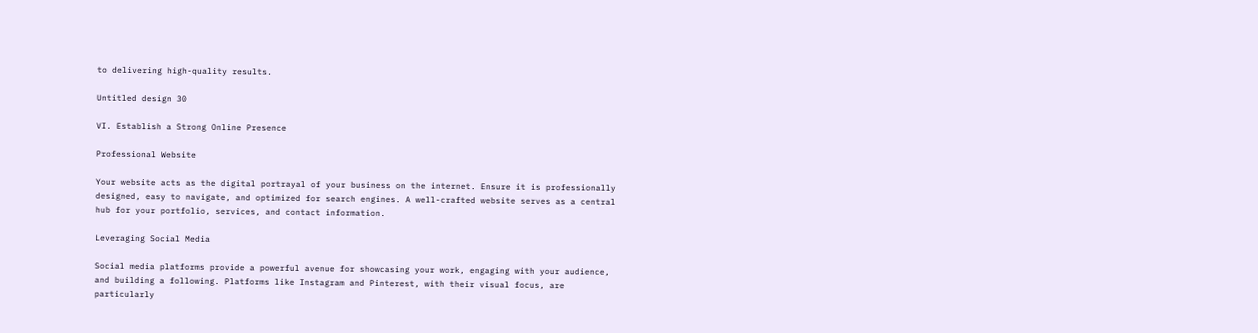to delivering high-quality results.

Untitled design 30

VI. Establish a Strong Online Presence

Professional Website

Your website acts as the digital portrayal of your business on the internet. Ensure it is professionally designed, easy to navigate, and optimized for search engines. A well-crafted website serves as a central hub for your portfolio, services, and contact information.

Leveraging Social Media

Social media platforms provide a powerful avenue for showcasing your work, engaging with your audience, and building a following. Platforms like Instagram and Pinterest, with their visual focus, are particularly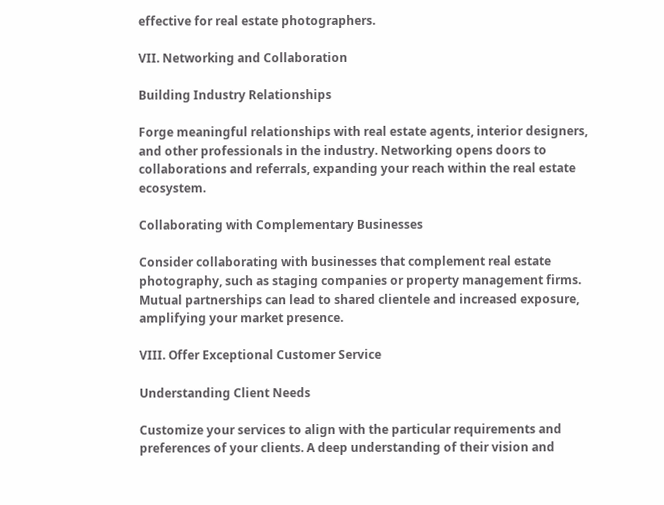effective for real estate photographers.

VII. Networking and Collaboration

Building Industry Relationships

Forge meaningful relationships with real estate agents, interior designers, and other professionals in the industry. Networking opens doors to collaborations and referrals, expanding your reach within the real estate ecosystem.

Collaborating with Complementary Businesses

Consider collaborating with businesses that complement real estate photography, such as staging companies or property management firms. Mutual partnerships can lead to shared clientele and increased exposure, amplifying your market presence.

VIII. Offer Exceptional Customer Service

Understanding Client Needs

Customize your services to align with the particular requirements and preferences of your clients. A deep understanding of their vision and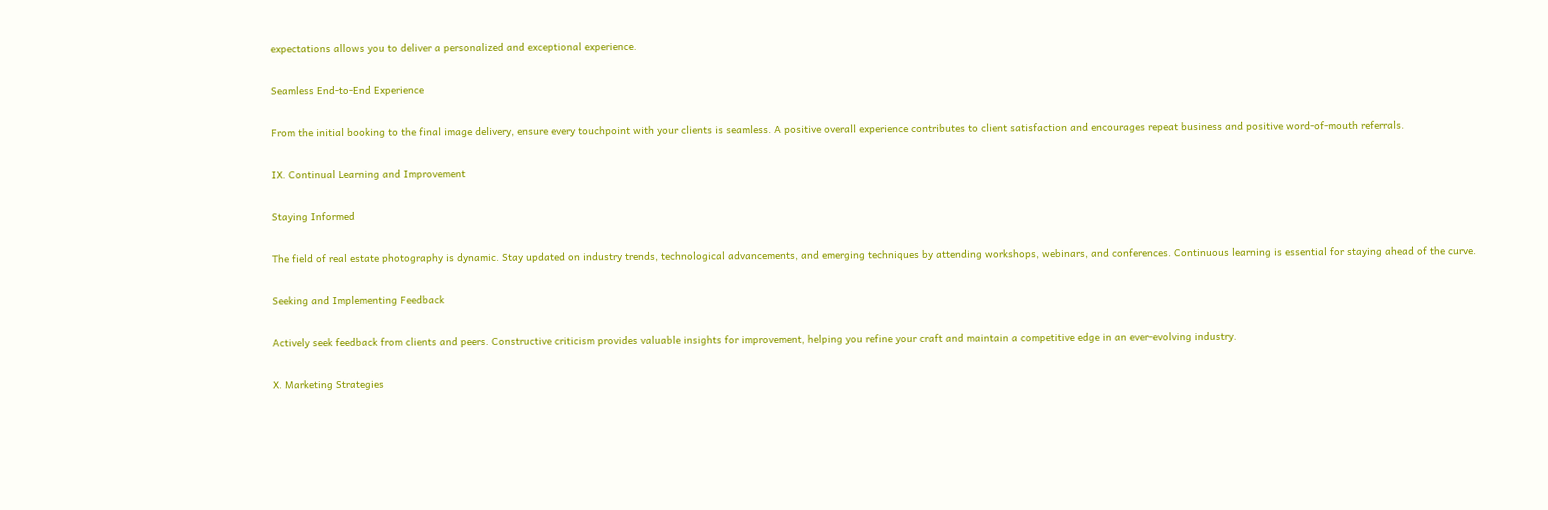expectations allows you to deliver a personalized and exceptional experience.

Seamless End-to-End Experience

From the initial booking to the final image delivery, ensure every touchpoint with your clients is seamless. A positive overall experience contributes to client satisfaction and encourages repeat business and positive word-of-mouth referrals.

IX. Continual Learning and Improvement

Staying Informed

The field of real estate photography is dynamic. Stay updated on industry trends, technological advancements, and emerging techniques by attending workshops, webinars, and conferences. Continuous learning is essential for staying ahead of the curve.

Seeking and Implementing Feedback

Actively seek feedback from clients and peers. Constructive criticism provides valuable insights for improvement, helping you refine your craft and maintain a competitive edge in an ever-evolving industry.

X. Marketing Strategies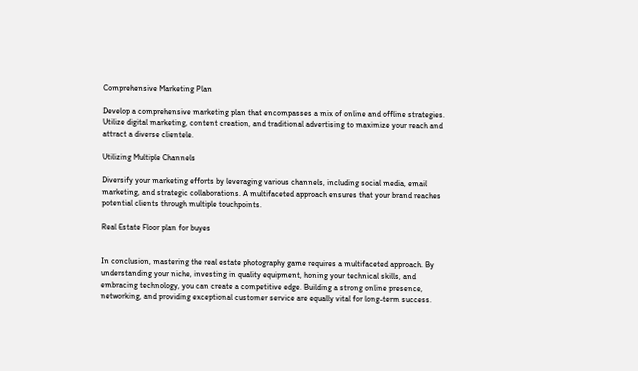Comprehensive Marketing Plan

Develop a comprehensive marketing plan that encompasses a mix of online and offline strategies. Utilize digital marketing, content creation, and traditional advertising to maximize your reach and attract a diverse clientele.

Utilizing Multiple Channels

Diversify your marketing efforts by leveraging various channels, including social media, email marketing, and strategic collaborations. A multifaceted approach ensures that your brand reaches potential clients through multiple touchpoints.

Real Estate Floor plan for buyes


In conclusion, mastering the real estate photography game requires a multifaceted approach. By understanding your niche, investing in quality equipment, honing your technical skills, and embracing technology, you can create a competitive edge. Building a strong online presence, networking, and providing exceptional customer service are equally vital for long-term success.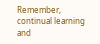Remember, continual learning and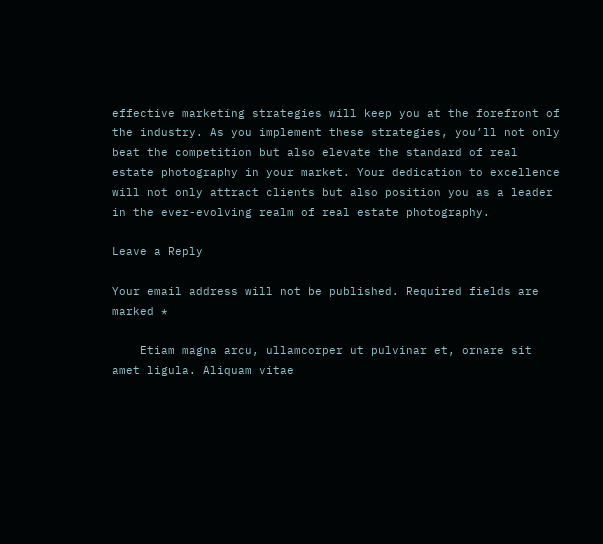effective marketing strategies will keep you at the forefront of the industry. As you implement these strategies, you’ll not only beat the competition but also elevate the standard of real estate photography in your market. Your dedication to excellence will not only attract clients but also position you as a leader in the ever-evolving realm of real estate photography.

Leave a Reply

Your email address will not be published. Required fields are marked *

    Etiam magna arcu, ullamcorper ut pulvinar et, ornare sit amet ligula. Aliquam vitae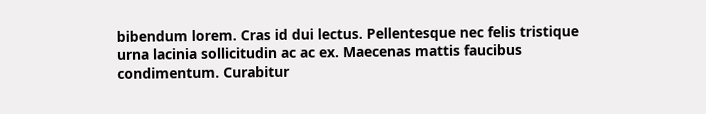bibendum lorem. Cras id dui lectus. Pellentesque nec felis tristique urna lacinia sollicitudin ac ac ex. Maecenas mattis faucibus condimentum. Curabitur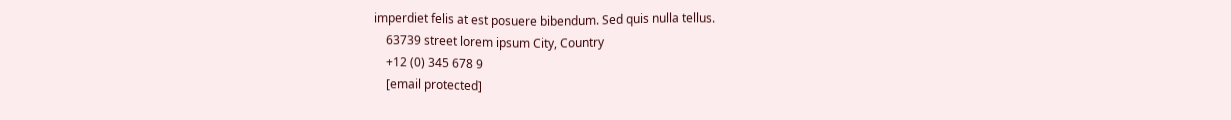imperdiet felis at est posuere bibendum. Sed quis nulla tellus.
    63739 street lorem ipsum City, Country
    +12 (0) 345 678 9
    [email protected]